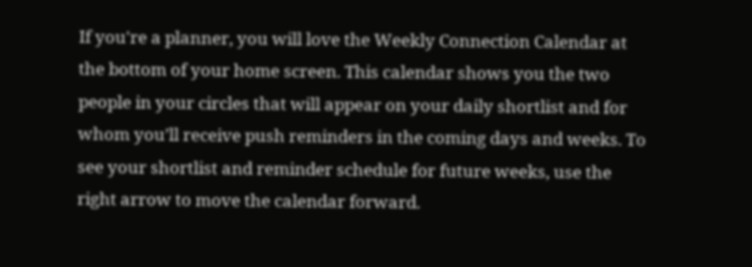If you're a planner, you will love the Weekly Connection Calendar at the bottom of your home screen. This calendar shows you the two people in your circles that will appear on your daily shortlist and for whom you’ll receive push reminders in the coming days and weeks. To see your shortlist and reminder schedule for future weeks, use the right arrow to move the calendar forward.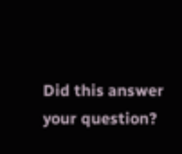Did this answer your question?